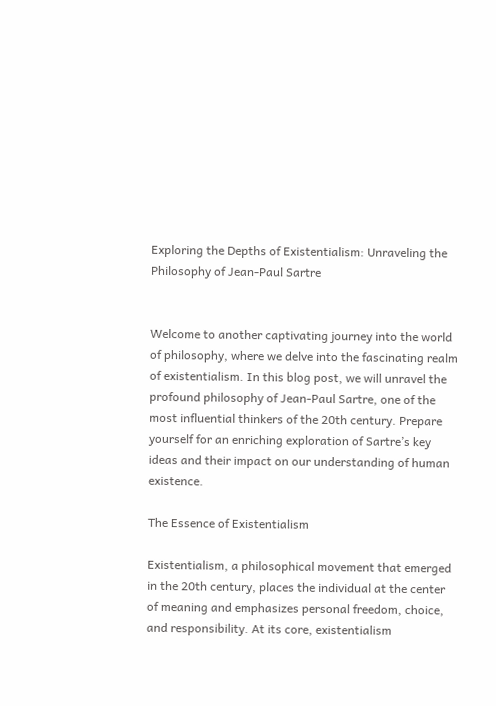Exploring the Depths of Existentialism: Unraveling the Philosophy of Jean-Paul Sartre


Welcome to another captivating journey into the world of philosophy, where we delve into the fascinating realm of existentialism. In this blog post, we will unravel the profound philosophy of Jean-Paul Sartre, one of the most influential thinkers of the 20th century. Prepare yourself for an enriching exploration of Sartre’s key ideas and their impact on our understanding of human existence.

The Essence of Existentialism

Existentialism, a philosophical movement that emerged in the 20th century, places the individual at the center of meaning and emphasizes personal freedom, choice, and responsibility. At its core, existentialism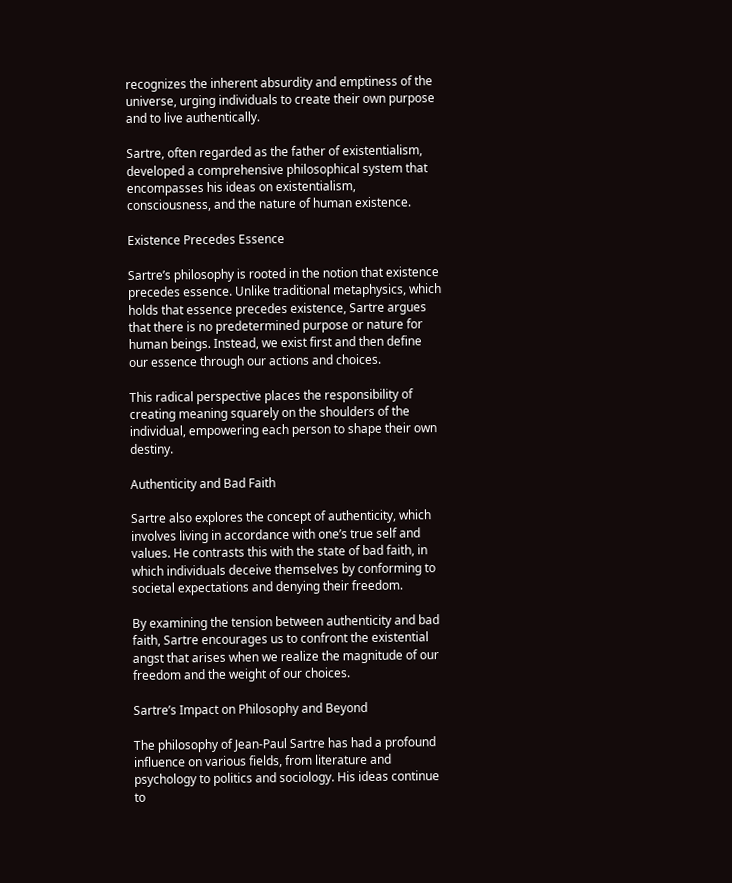recognizes the inherent absurdity and emptiness of the universe, urging individuals to create their own purpose and to live authentically.

Sartre, often regarded as the father of existentialism, developed a comprehensive philosophical system that encompasses his ideas on existentialism, consciousness, and the nature of human existence.

Existence Precedes Essence

Sartre’s philosophy is rooted in the notion that existence precedes essence. Unlike traditional metaphysics, which holds that essence precedes existence, Sartre argues that there is no predetermined purpose or nature for human beings. Instead, we exist first and then define our essence through our actions and choices.

This radical perspective places the responsibility of creating meaning squarely on the shoulders of the individual, empowering each person to shape their own destiny.

Authenticity and Bad Faith

Sartre also explores the concept of authenticity, which involves living in accordance with one’s true self and values. He contrasts this with the state of bad faith, in which individuals deceive themselves by conforming to societal expectations and denying their freedom.

By examining the tension between authenticity and bad faith, Sartre encourages us to confront the existential angst that arises when we realize the magnitude of our freedom and the weight of our choices.

Sartre’s Impact on Philosophy and Beyond

The philosophy of Jean-Paul Sartre has had a profound influence on various fields, from literature and psychology to politics and sociology. His ideas continue to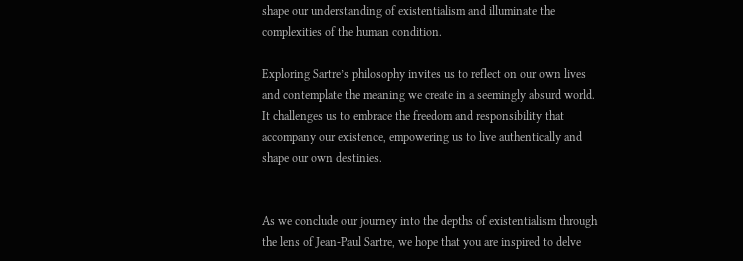shape our understanding of existentialism and illuminate the complexities of the human condition.

Exploring Sartre’s philosophy invites us to reflect on our own lives and contemplate the meaning we create in a seemingly absurd world. It challenges us to embrace the freedom and responsibility that accompany our existence, empowering us to live authentically and shape our own destinies.


As we conclude our journey into the depths of existentialism through the lens of Jean-Paul Sartre, we hope that you are inspired to delve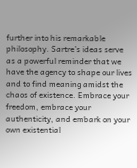further into his remarkable philosophy. Sartre’s ideas serve as a powerful reminder that we have the agency to shape our lives and to find meaning amidst the chaos of existence. Embrace your freedom, embrace your authenticity, and embark on your own existential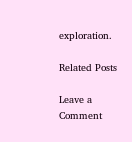exploration.

Related Posts

Leave a Comment